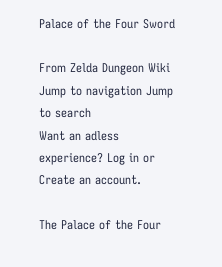Palace of the Four Sword

From Zelda Dungeon Wiki
Jump to navigation Jump to search
Want an adless experience? Log in or Create an account.

The Palace of the Four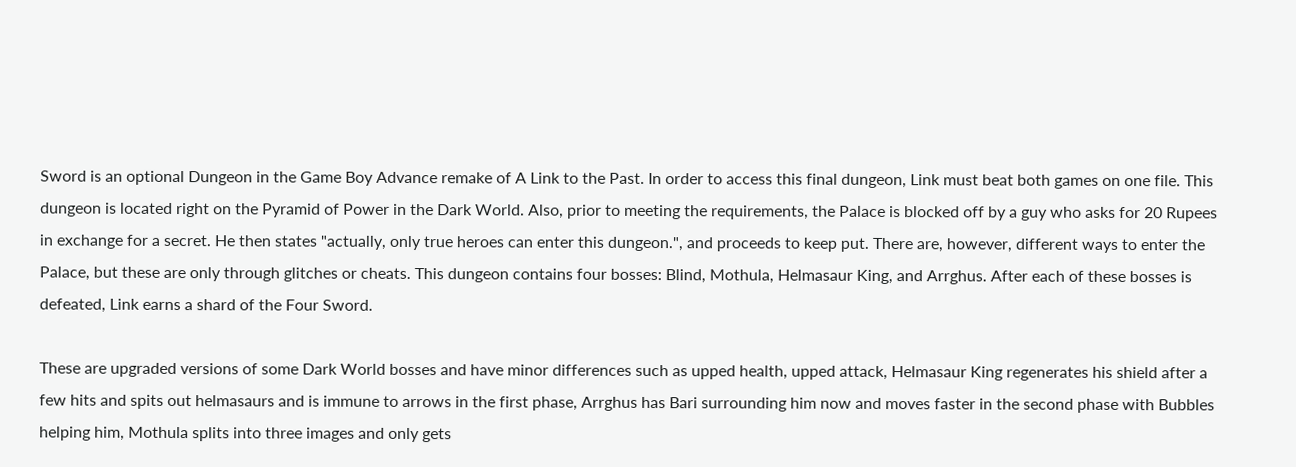Sword is an optional Dungeon in the Game Boy Advance remake of A Link to the Past. In order to access this final dungeon, Link must beat both games on one file. This dungeon is located right on the Pyramid of Power in the Dark World. Also, prior to meeting the requirements, the Palace is blocked off by a guy who asks for 20 Rupees in exchange for a secret. He then states "actually, only true heroes can enter this dungeon.", and proceeds to keep put. There are, however, different ways to enter the Palace, but these are only through glitches or cheats. This dungeon contains four bosses: Blind, Mothula, Helmasaur King, and Arrghus. After each of these bosses is defeated, Link earns a shard of the Four Sword.

These are upgraded versions of some Dark World bosses and have minor differences such as upped health, upped attack, Helmasaur King regenerates his shield after a few hits and spits out helmasaurs and is immune to arrows in the first phase, Arrghus has Bari surrounding him now and moves faster in the second phase with Bubbles helping him, Mothula splits into three images and only gets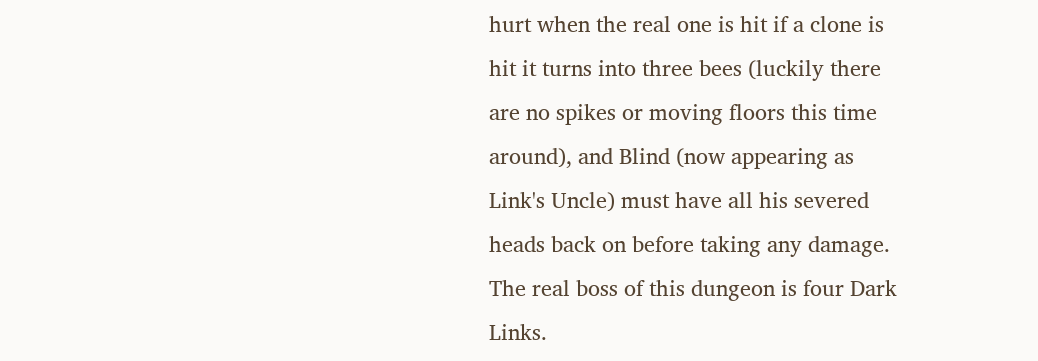hurt when the real one is hit if a clone is hit it turns into three bees (luckily there are no spikes or moving floors this time around), and Blind (now appearing as Link's Uncle) must have all his severed heads back on before taking any damage. The real boss of this dungeon is four Dark Links.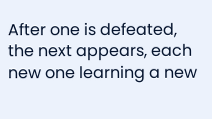After one is defeated, the next appears, each new one learning a new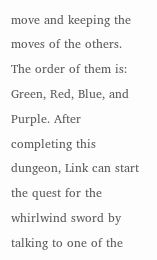move and keeping the moves of the others. The order of them is: Green, Red, Blue, and Purple. After completing this dungeon, Link can start the quest for the whirlwind sword by talking to one of the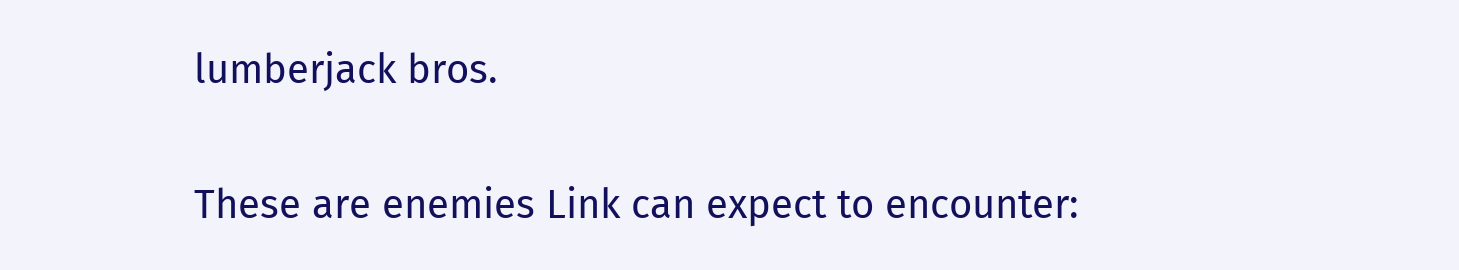lumberjack bros.


These are enemies Link can expect to encounter: